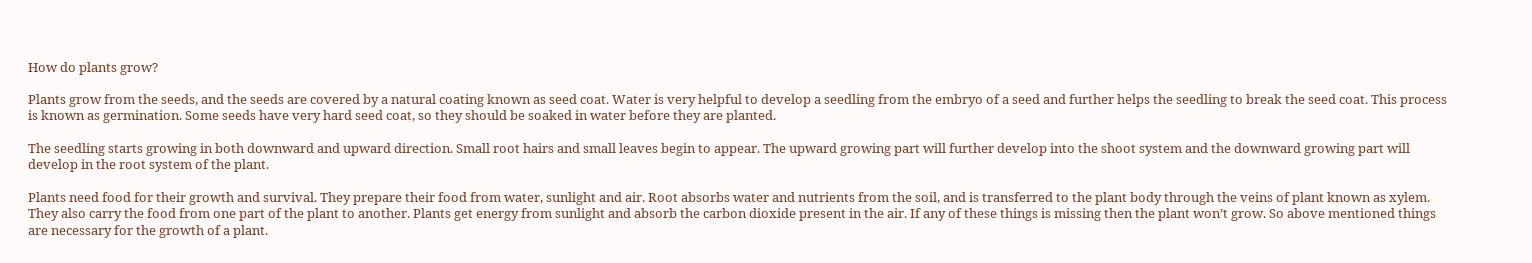How do plants grow?

Plants grow from the seeds, and the seeds are covered by a natural coating known as seed coat. Water is very helpful to develop a seedling from the embryo of a seed and further helps the seedling to break the seed coat. This process is known as germination. Some seeds have very hard seed coat, so they should be soaked in water before they are planted.

The seedling starts growing in both downward and upward direction. Small root hairs and small leaves begin to appear. The upward growing part will further develop into the shoot system and the downward growing part will develop in the root system of the plant.

Plants need food for their growth and survival. They prepare their food from water, sunlight and air. Root absorbs water and nutrients from the soil, and is transferred to the plant body through the veins of plant known as xylem. They also carry the food from one part of the plant to another. Plants get energy from sunlight and absorb the carbon dioxide present in the air. If any of these things is missing then the plant won’t grow. So above mentioned things are necessary for the growth of a plant.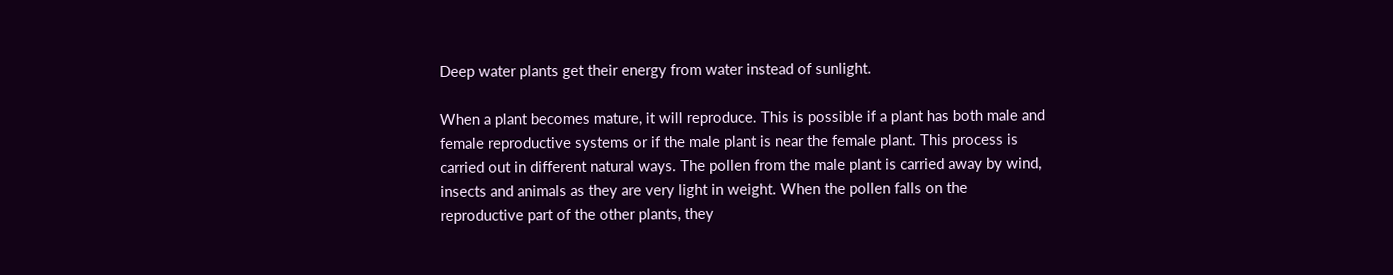Deep water plants get their energy from water instead of sunlight.

When a plant becomes mature, it will reproduce. This is possible if a plant has both male and female reproductive systems or if the male plant is near the female plant. This process is carried out in different natural ways. The pollen from the male plant is carried away by wind, insects and animals as they are very light in weight. When the pollen falls on the reproductive part of the other plants, they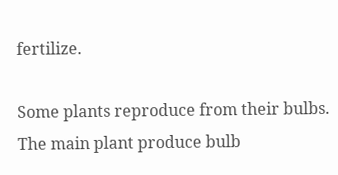fertilize.

Some plants reproduce from their bulbs. The main plant produce bulb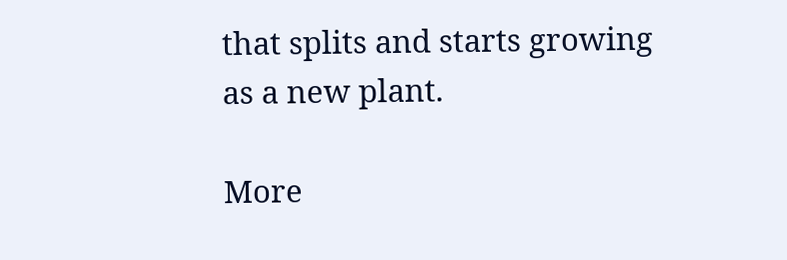that splits and starts growing as a new plant.

More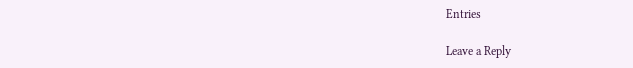Entries

Leave a Reply